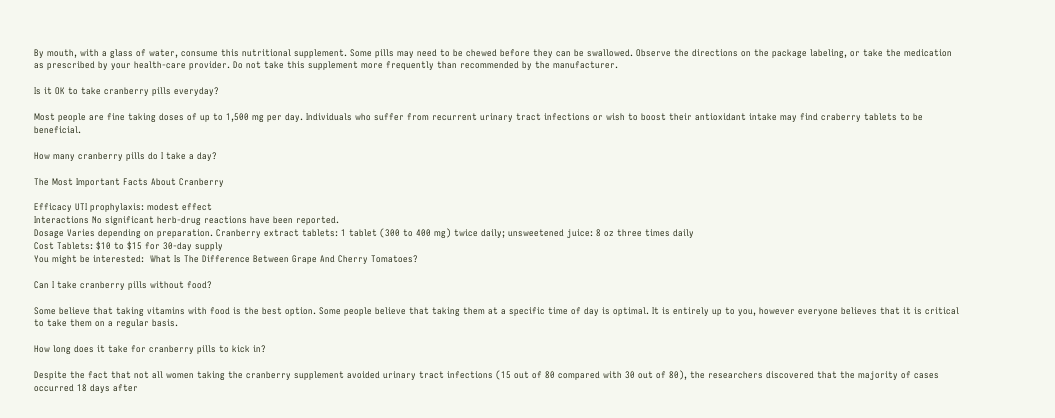By mouth, with a glass of water, consume this nutritional supplement. Some pills may need to be chewed before they can be swallowed. Observe the directions on the package labeling, or take the medication as prescribed by your health-care provider. Do not take this supplement more frequently than recommended by the manufacturer.

Is it OK to take cranberry pills everyday?

Most people are fine taking doses of up to 1,500 mg per day. Individuals who suffer from recurrent urinary tract infections or wish to boost their antioxidant intake may find craberry tablets to be beneficial.

How many cranberry pills do I take a day?

The Most Important Facts About Cranberry

Efficacy UTI prophylaxis: modest effect
Interactions No significant herb-drug reactions have been reported.
Dosage Varies depending on preparation. Cranberry extract tablets: 1 tablet (300 to 400 mg) twice daily; unsweetened juice: 8 oz three times daily
Cost Tablets: $10 to $15 for 30-day supply
You might be interested:  What Is The Difference Between Grape And Cherry Tomatoes?

Can I take cranberry pills without food?

Some believe that taking vitamins with food is the best option. Some people believe that taking them at a specific time of day is optimal. It is entirely up to you, however everyone believes that it is critical to take them on a regular basis.

How long does it take for cranberry pills to kick in?

Despite the fact that not all women taking the cranberry supplement avoided urinary tract infections (15 out of 80 compared with 30 out of 80), the researchers discovered that the majority of cases occurred 18 days after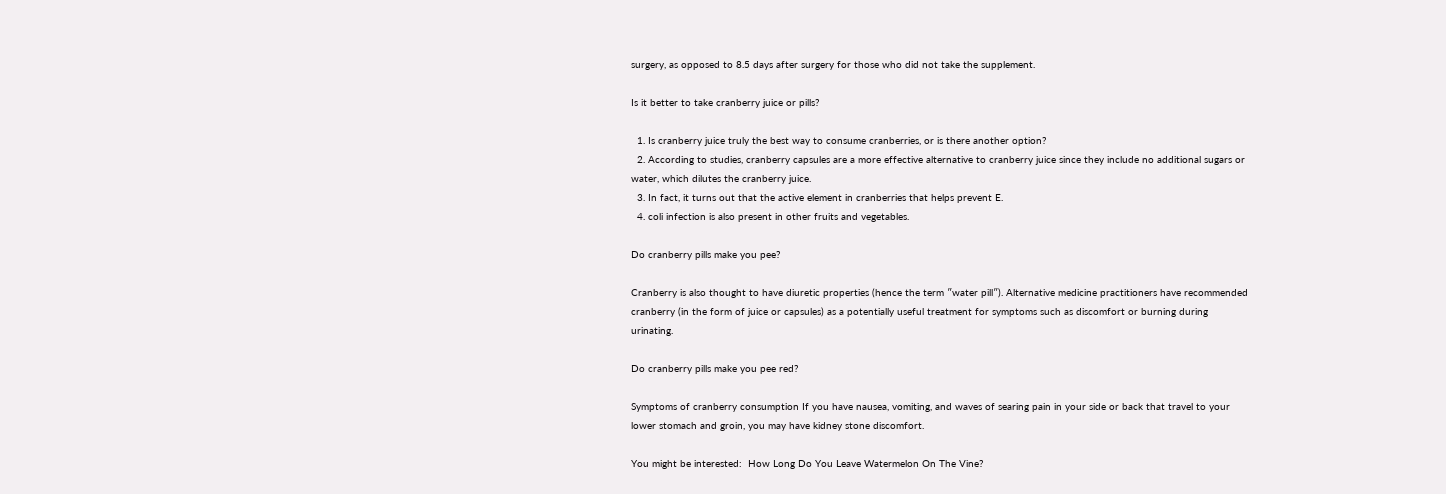surgery, as opposed to 8.5 days after surgery for those who did not take the supplement.

Is it better to take cranberry juice or pills?

  1. Is cranberry juice truly the best way to consume cranberries, or is there another option?
  2. According to studies, cranberry capsules are a more effective alternative to cranberry juice since they include no additional sugars or water, which dilutes the cranberry juice.
  3. In fact, it turns out that the active element in cranberries that helps prevent E.
  4. coli infection is also present in other fruits and vegetables.

Do cranberry pills make you pee?

Cranberry is also thought to have diuretic properties (hence the term ″water pill″). Alternative medicine practitioners have recommended cranberry (in the form of juice or capsules) as a potentially useful treatment for symptoms such as discomfort or burning during urinating.

Do cranberry pills make you pee red?

Symptoms of cranberry consumption If you have nausea, vomiting, and waves of searing pain in your side or back that travel to your lower stomach and groin, you may have kidney stone discomfort.

You might be interested:  How Long Do You Leave Watermelon On The Vine?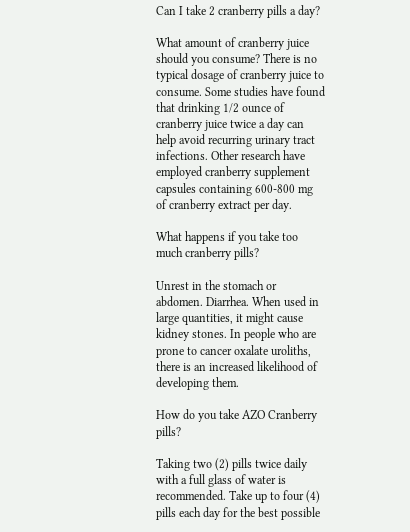Can I take 2 cranberry pills a day?

What amount of cranberry juice should you consume? There is no typical dosage of cranberry juice to consume. Some studies have found that drinking 1/2 ounce of cranberry juice twice a day can help avoid recurring urinary tract infections. Other research have employed cranberry supplement capsules containing 600-800 mg of cranberry extract per day.

What happens if you take too much cranberry pills?

Unrest in the stomach or abdomen. Diarrhea. When used in large quantities, it might cause kidney stones. In people who are prone to cancer oxalate uroliths, there is an increased likelihood of developing them.

How do you take AZO Cranberry pills?

Taking two (2) pills twice daily with a full glass of water is recommended. Take up to four (4) pills each day for the best possible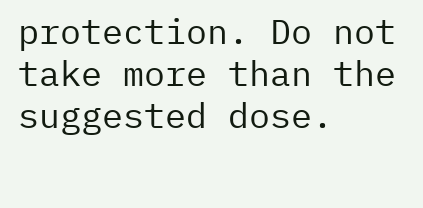protection. Do not take more than the suggested dose.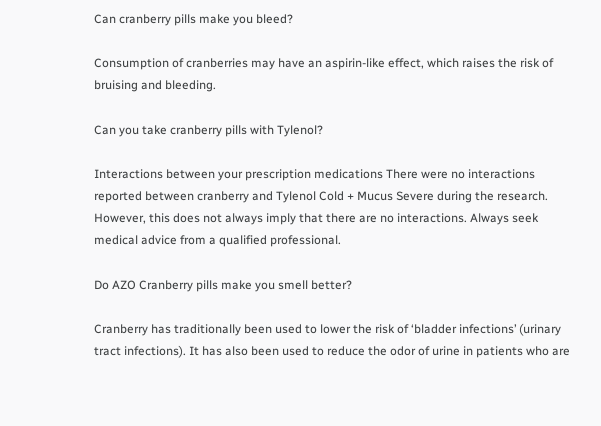Can cranberry pills make you bleed?

Consumption of cranberries may have an aspirin-like effect, which raises the risk of bruising and bleeding.

Can you take cranberry pills with Tylenol?

Interactions between your prescription medications There were no interactions reported between cranberry and Tylenol Cold + Mucus Severe during the research. However, this does not always imply that there are no interactions. Always seek medical advice from a qualified professional.

Do AZO Cranberry pills make you smell better?

Cranberry has traditionally been used to lower the risk of ‘bladder infections’ (urinary tract infections). It has also been used to reduce the odor of urine in patients who are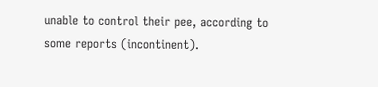unable to control their pee, according to some reports (incontinent).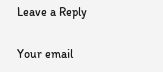Leave a Reply

Your email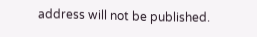address will not be published.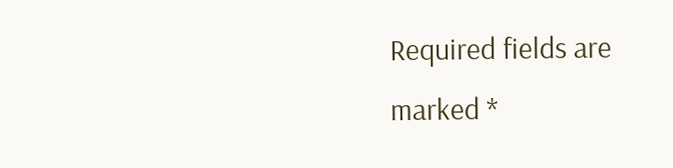Required fields are marked *